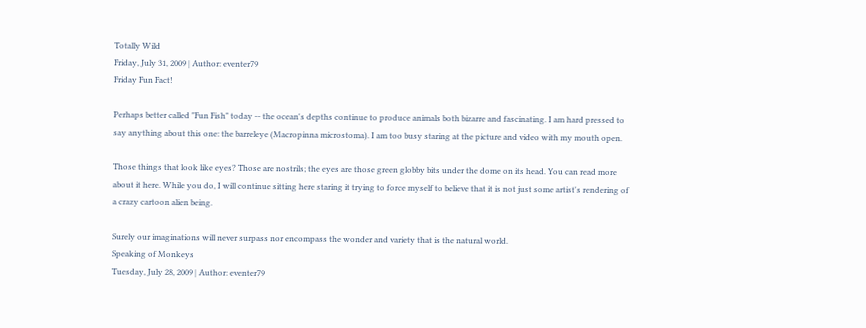Totally Wild
Friday, July 31, 2009 | Author: eventer79
Friday Fun Fact!

Perhaps better called "Fun Fish" today -- the ocean's depths continue to produce animals both bizarre and fascinating. I am hard pressed to say anything about this one: the barreleye (Macropinna microstoma). I am too busy staring at the picture and video with my mouth open.

Those things that look like eyes? Those are nostrils; the eyes are those green globby bits under the dome on its head. You can read more about it here. While you do, I will continue sitting here staring it trying to force myself to believe that it is not just some artist's rendering of a crazy cartoon alien being.

Surely our imaginations will never surpass nor encompass the wonder and variety that is the natural world.
Speaking of Monkeys
Tuesday, July 28, 2009 | Author: eventer79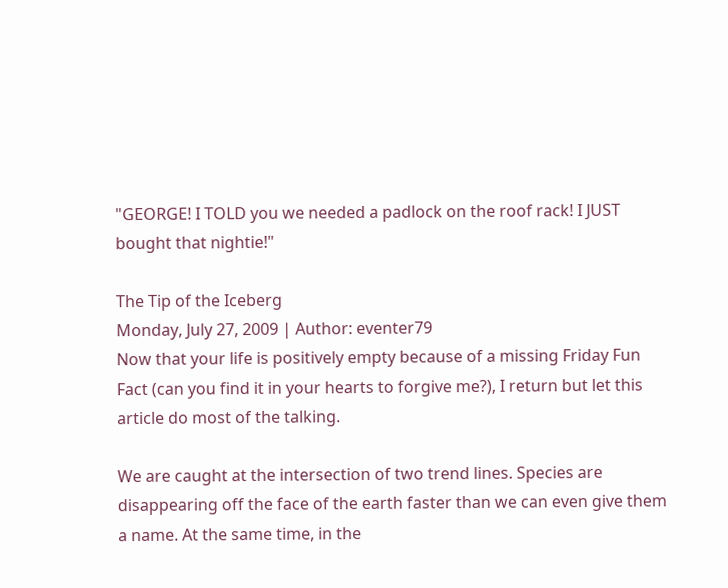"GEORGE! I TOLD you we needed a padlock on the roof rack! I JUST bought that nightie!"

The Tip of the Iceberg
Monday, July 27, 2009 | Author: eventer79
Now that your life is positively empty because of a missing Friday Fun Fact (can you find it in your hearts to forgive me?), I return but let this article do most of the talking.

We are caught at the intersection of two trend lines. Species are disappearing off the face of the earth faster than we can even give them a name. At the same time, in the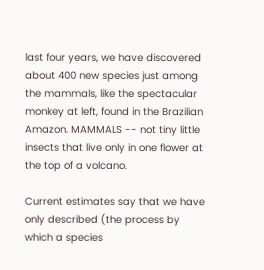last four years, we have discovered about 400 new species just among the mammals, like the spectacular monkey at left, found in the Brazilian Amazon. MAMMALS -- not tiny little insects that live only in one flower at the top of a volcano.

Current estimates say that we have only described (the process by which a species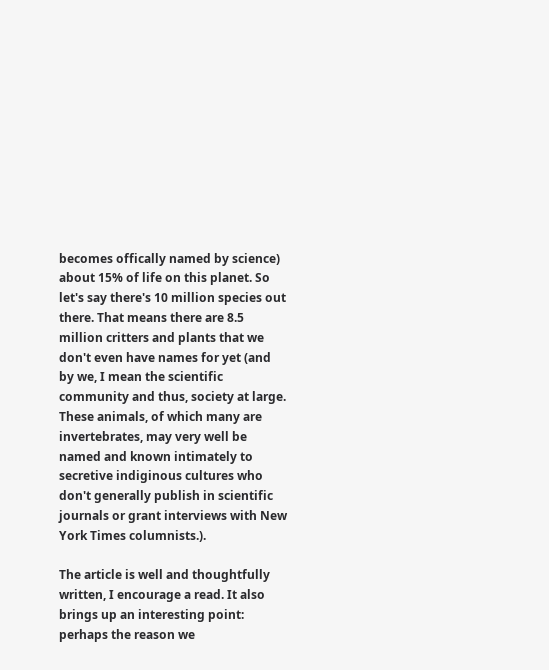becomes offically named by science) about 15% of life on this planet. So let's say there's 10 million species out there. That means there are 8.5 million critters and plants that we don't even have names for yet (and by we, I mean the scientific community and thus, society at large. These animals, of which many are invertebrates, may very well be named and known intimately to secretive indiginous cultures who don't generally publish in scientific journals or grant interviews with New York Times columnists.).

The article is well and thoughtfully written, I encourage a read. It also brings up an interesting point: perhaps the reason we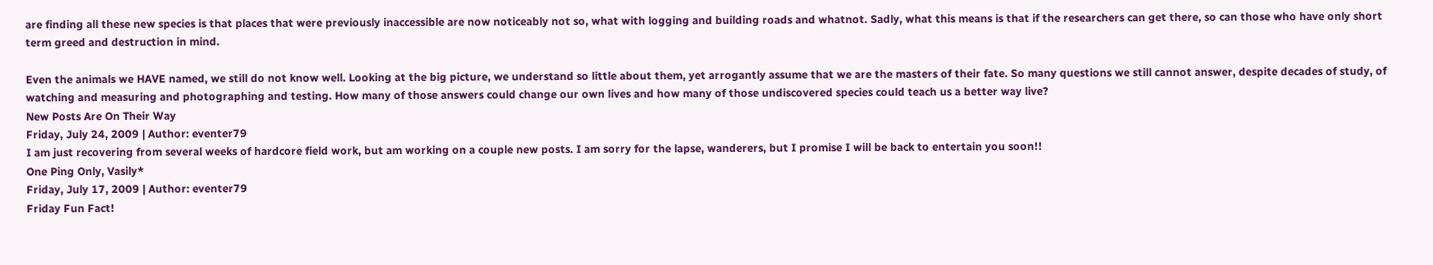are finding all these new species is that places that were previously inaccessible are now noticeably not so, what with logging and building roads and whatnot. Sadly, what this means is that if the researchers can get there, so can those who have only short term greed and destruction in mind.

Even the animals we HAVE named, we still do not know well. Looking at the big picture, we understand so little about them, yet arrogantly assume that we are the masters of their fate. So many questions we still cannot answer, despite decades of study, of watching and measuring and photographing and testing. How many of those answers could change our own lives and how many of those undiscovered species could teach us a better way live?
New Posts Are On Their Way
Friday, July 24, 2009 | Author: eventer79
I am just recovering from several weeks of hardcore field work, but am working on a couple new posts. I am sorry for the lapse, wanderers, but I promise I will be back to entertain you soon!!
One Ping Only, Vasily*
Friday, July 17, 2009 | Author: eventer79
Friday Fun Fact!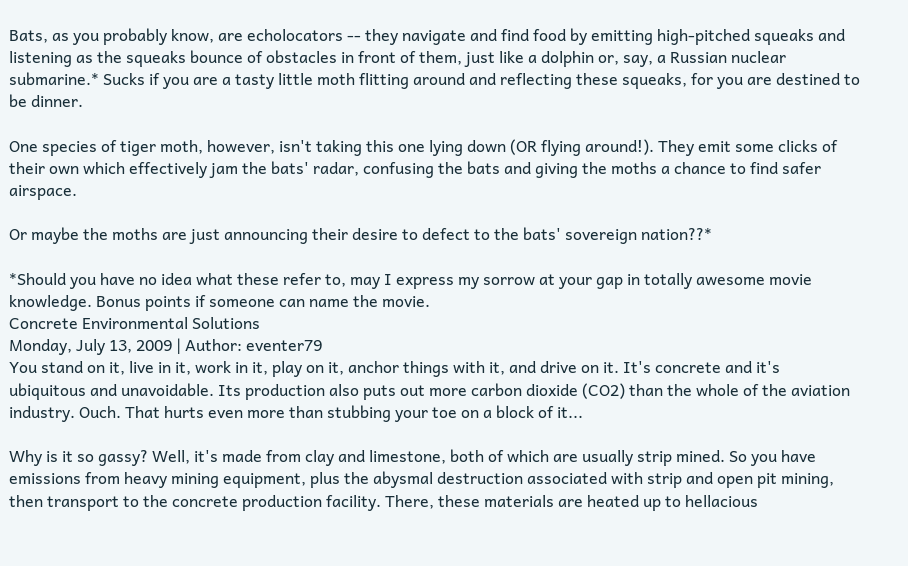Bats, as you probably know, are echolocators -- they navigate and find food by emitting high-pitched squeaks and listening as the squeaks bounce of obstacles in front of them, just like a dolphin or, say, a Russian nuclear submarine.* Sucks if you are a tasty little moth flitting around and reflecting these squeaks, for you are destined to be dinner.

One species of tiger moth, however, isn't taking this one lying down (OR flying around!). They emit some clicks of their own which effectively jam the bats' radar, confusing the bats and giving the moths a chance to find safer airspace.

Or maybe the moths are just announcing their desire to defect to the bats' sovereign nation??*

*Should you have no idea what these refer to, may I express my sorrow at your gap in totally awesome movie knowledge. Bonus points if someone can name the movie.
Concrete Environmental Solutions
Monday, July 13, 2009 | Author: eventer79
You stand on it, live in it, work in it, play on it, anchor things with it, and drive on it. It's concrete and it's ubiquitous and unavoidable. Its production also puts out more carbon dioxide (CO2) than the whole of the aviation industry. Ouch. That hurts even more than stubbing your toe on a block of it...

Why is it so gassy? Well, it's made from clay and limestone, both of which are usually strip mined. So you have emissions from heavy mining equipment, plus the abysmal destruction associated with strip and open pit mining, then transport to the concrete production facility. There, these materials are heated up to hellacious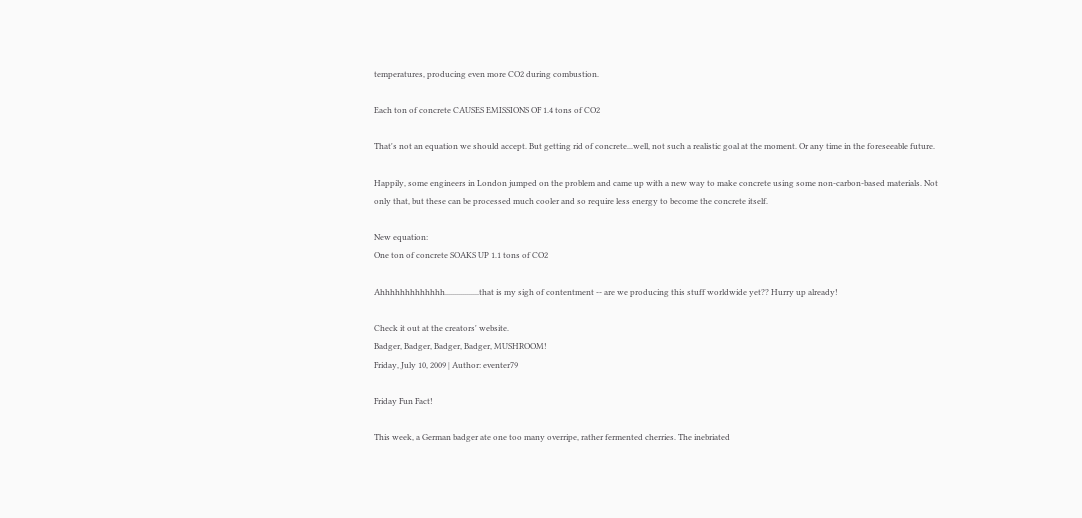temperatures, producing even more CO2 during combustion.

Each ton of concrete CAUSES EMISSIONS OF 1.4 tons of CO2

That's not an equation we should accept. But getting rid of concrete...well, not such a realistic goal at the moment. Or any time in the foreseeable future.

Happily, some engineers in London jumped on the problem and came up with a new way to make concrete using some non-carbon-based materials. Not only that, but these can be processed much cooler and so require less energy to become the concrete itself.

New equation:
One ton of concrete SOAKS UP 1.1 tons of CO2

Ahhhhhhhhhhhhh.................that is my sigh of contentment -- are we producing this stuff worldwide yet?? Hurry up already!

Check it out at the creators' website.
Badger, Badger, Badger, Badger, MUSHROOM!
Friday, July 10, 2009 | Author: eventer79

Friday Fun Fact!

This week, a German badger ate one too many overripe, rather fermented cherries. The inebriated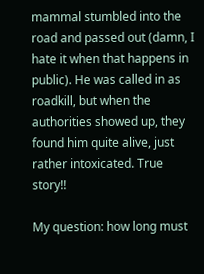mammal stumbled into the road and passed out (damn, I hate it when that happens in public). He was called in as roadkill, but when the authorities showed up, they found him quite alive, just rather intoxicated. True story!!

My question: how long must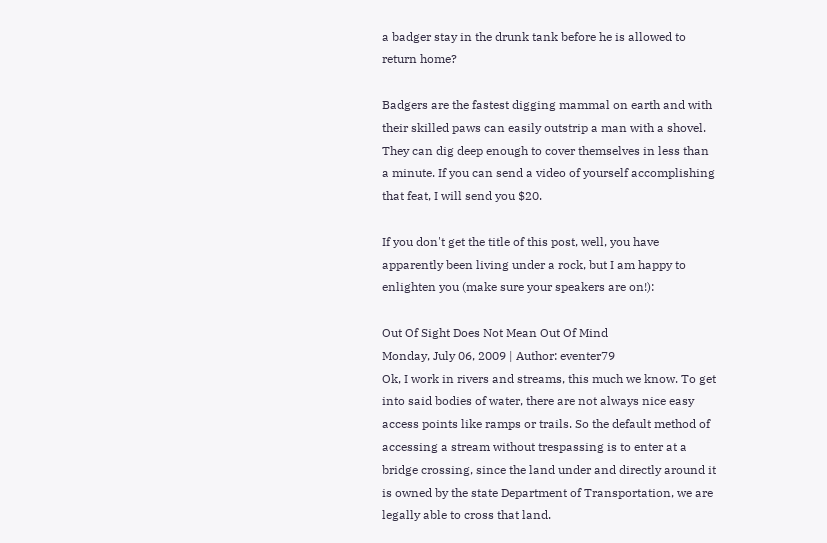a badger stay in the drunk tank before he is allowed to return home?

Badgers are the fastest digging mammal on earth and with their skilled paws can easily outstrip a man with a shovel. They can dig deep enough to cover themselves in less than a minute. If you can send a video of yourself accomplishing that feat, I will send you $20.

If you don't get the title of this post, well, you have apparently been living under a rock, but I am happy to enlighten you (make sure your speakers are on!):

Out Of Sight Does Not Mean Out Of Mind
Monday, July 06, 2009 | Author: eventer79
Ok, I work in rivers and streams, this much we know. To get into said bodies of water, there are not always nice easy access points like ramps or trails. So the default method of accessing a stream without trespassing is to enter at a bridge crossing, since the land under and directly around it is owned by the state Department of Transportation, we are legally able to cross that land.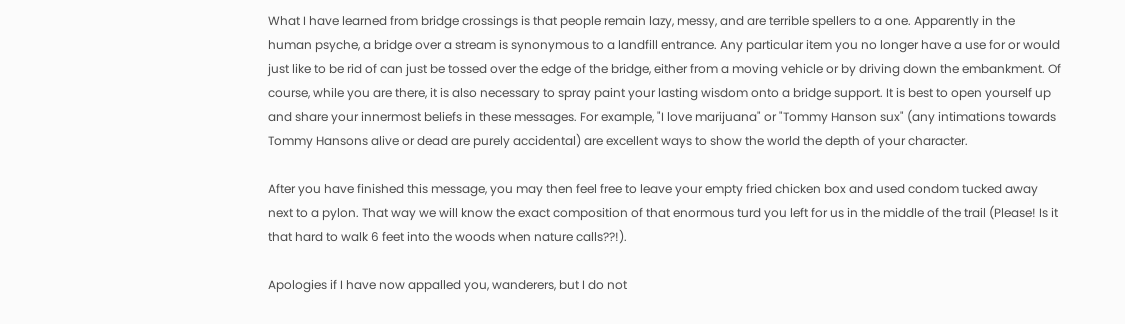What I have learned from bridge crossings is that people remain lazy, messy, and are terrible spellers to a one. Apparently in the human psyche, a bridge over a stream is synonymous to a landfill entrance. Any particular item you no longer have a use for or would just like to be rid of can just be tossed over the edge of the bridge, either from a moving vehicle or by driving down the embankment. Of course, while you are there, it is also necessary to spray paint your lasting wisdom onto a bridge support. It is best to open yourself up and share your innermost beliefs in these messages. For example, "I love marijuana" or "Tommy Hanson sux" (any intimations towards Tommy Hansons alive or dead are purely accidental) are excellent ways to show the world the depth of your character.

After you have finished this message, you may then feel free to leave your empty fried chicken box and used condom tucked away next to a pylon. That way we will know the exact composition of that enormous turd you left for us in the middle of the trail (Please! Is it that hard to walk 6 feet into the woods when nature calls??!).

Apologies if I have now appalled you, wanderers, but I do not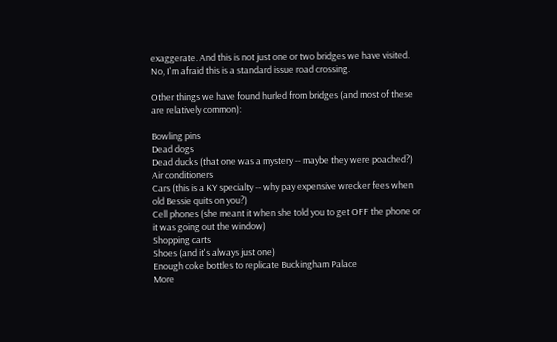exaggerate. And this is not just one or two bridges we have visited. No, I'm afraid this is a standard issue road crossing.

Other things we have found hurled from bridges (and most of these are relatively common):

Bowling pins
Dead dogs
Dead ducks (that one was a mystery -- maybe they were poached?)
Air conditioners
Cars (this is a KY specialty -- why pay expensive wrecker fees when old Bessie quits on you?)
Cell phones (she meant it when she told you to get OFF the phone or it was going out the window)
Shopping carts
Shoes (and it's always just one)
Enough coke bottles to replicate Buckingham Palace
More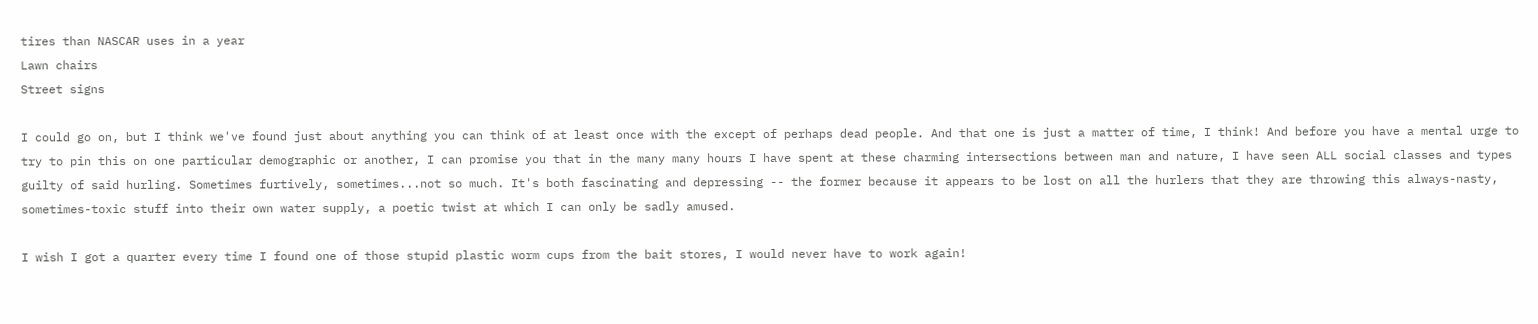tires than NASCAR uses in a year
Lawn chairs
Street signs

I could go on, but I think we've found just about anything you can think of at least once with the except of perhaps dead people. And that one is just a matter of time, I think! And before you have a mental urge to try to pin this on one particular demographic or another, I can promise you that in the many many hours I have spent at these charming intersections between man and nature, I have seen ALL social classes and types guilty of said hurling. Sometimes furtively, sometimes...not so much. It's both fascinating and depressing -- the former because it appears to be lost on all the hurlers that they are throwing this always-nasty, sometimes-toxic stuff into their own water supply, a poetic twist at which I can only be sadly amused.

I wish I got a quarter every time I found one of those stupid plastic worm cups from the bait stores, I would never have to work again!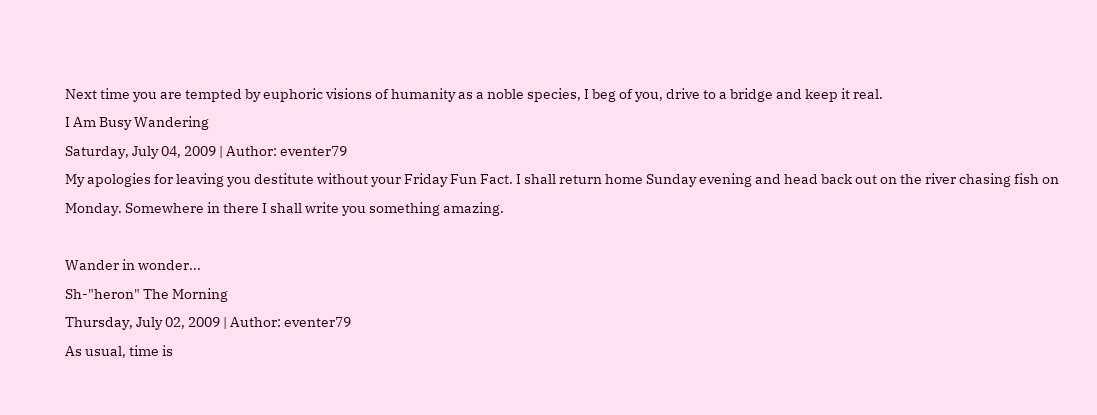Next time you are tempted by euphoric visions of humanity as a noble species, I beg of you, drive to a bridge and keep it real.
I Am Busy Wandering
Saturday, July 04, 2009 | Author: eventer79
My apologies for leaving you destitute without your Friday Fun Fact. I shall return home Sunday evening and head back out on the river chasing fish on Monday. Somewhere in there I shall write you something amazing.

Wander in wonder...
Sh-"heron" The Morning
Thursday, July 02, 2009 | Author: eventer79
As usual, time is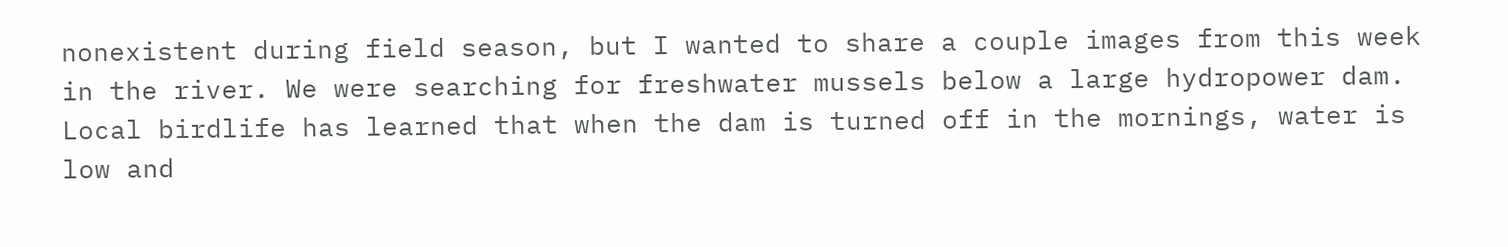nonexistent during field season, but I wanted to share a couple images from this week in the river. We were searching for freshwater mussels below a large hydropower dam. Local birdlife has learned that when the dam is turned off in the mornings, water is low and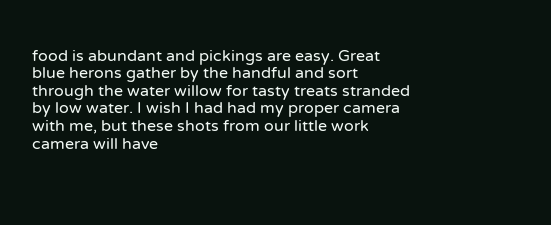food is abundant and pickings are easy. Great blue herons gather by the handful and sort through the water willow for tasty treats stranded by low water. I wish I had had my proper camera with me, but these shots from our little work camera will have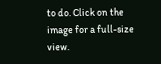to do. Click on the image for a full-size view.